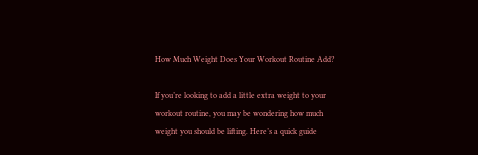How Much Weight Does Your Workout Routine Add?

If you’re looking to add a little extra weight to your workout routine, you may be wondering how much weight you should be lifting. Here’s a quick guide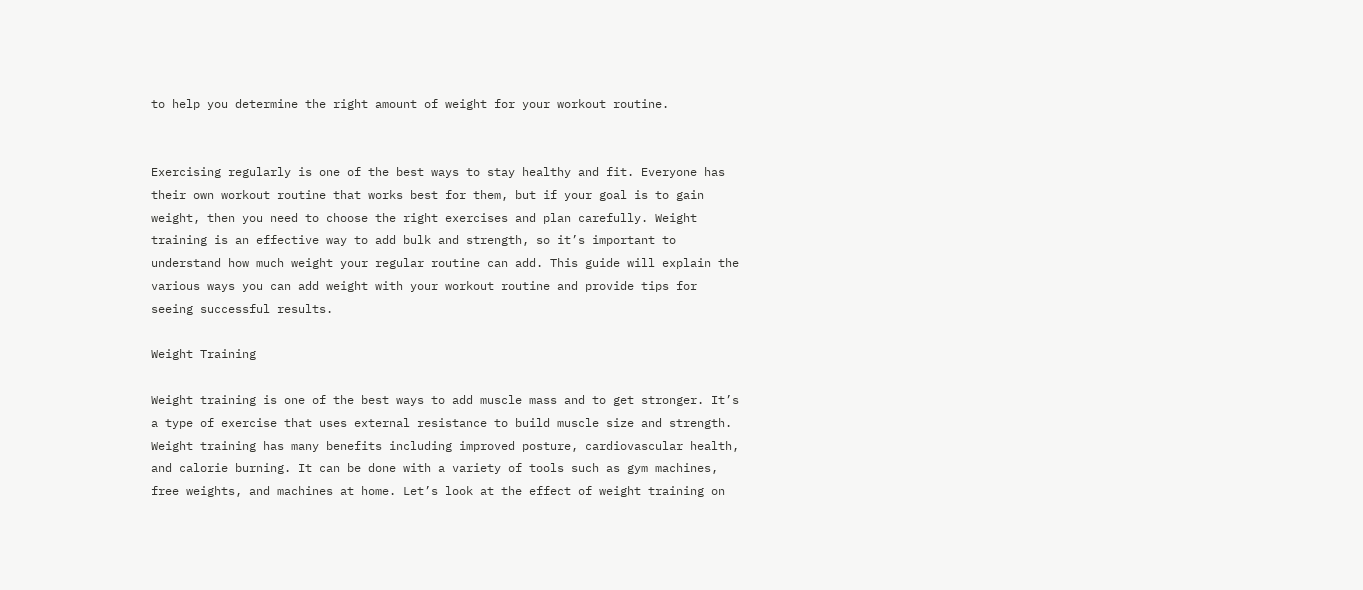to help you determine the right amount of weight for your workout routine.


Exercising regularly is one of the best ways to stay healthy and fit. Everyone has their own workout routine that works best for them, but if your goal is to gain weight, then you need to choose the right exercises and plan carefully. Weight training is an effective way to add bulk and strength, so it’s important to understand how much weight your regular routine can add. This guide will explain the various ways you can add weight with your workout routine and provide tips for seeing successful results.

Weight Training

Weight training is one of the best ways to add muscle mass and to get stronger. It’s a type of exercise that uses external resistance to build muscle size and strength. Weight training has many benefits including improved posture, cardiovascular health, and calorie burning. It can be done with a variety of tools such as gym machines, free weights, and machines at home. Let’s look at the effect of weight training on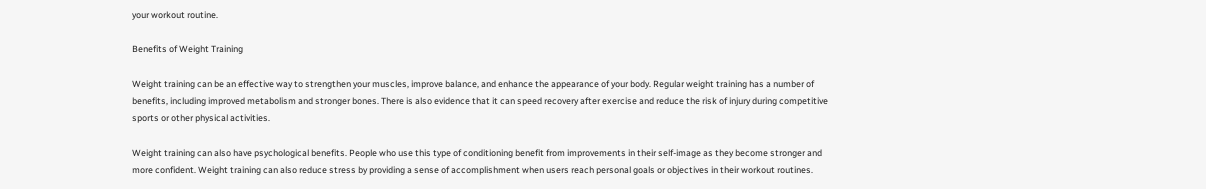your workout routine.

Benefits of Weight Training

Weight training can be an effective way to strengthen your muscles, improve balance, and enhance the appearance of your body. Regular weight training has a number of benefits, including improved metabolism and stronger bones. There is also evidence that it can speed recovery after exercise and reduce the risk of injury during competitive sports or other physical activities.

Weight training can also have psychological benefits. People who use this type of conditioning benefit from improvements in their self-image as they become stronger and more confident. Weight training can also reduce stress by providing a sense of accomplishment when users reach personal goals or objectives in their workout routines.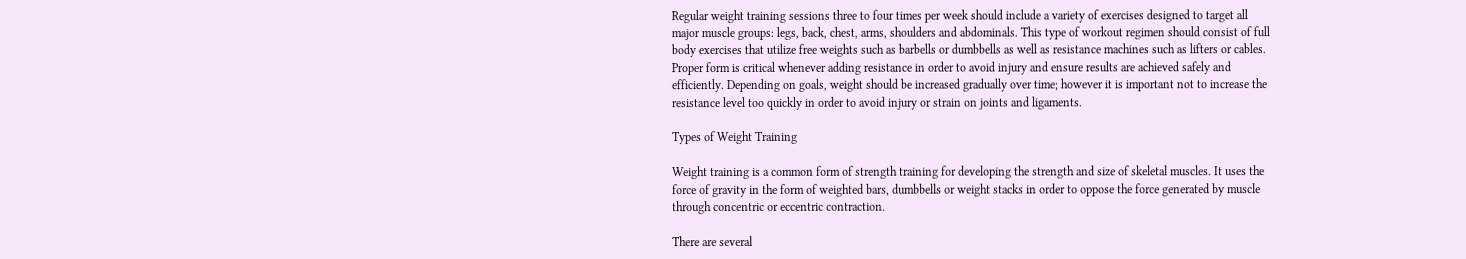Regular weight training sessions three to four times per week should include a variety of exercises designed to target all major muscle groups: legs, back, chest, arms, shoulders and abdominals. This type of workout regimen should consist of full body exercises that utilize free weights such as barbells or dumbbells as well as resistance machines such as lifters or cables. Proper form is critical whenever adding resistance in order to avoid injury and ensure results are achieved safely and efficiently. Depending on goals, weight should be increased gradually over time; however it is important not to increase the resistance level too quickly in order to avoid injury or strain on joints and ligaments.

Types of Weight Training

Weight training is a common form of strength training for developing the strength and size of skeletal muscles. It uses the force of gravity in the form of weighted bars, dumbbells or weight stacks in order to oppose the force generated by muscle through concentric or eccentric contraction.

There are several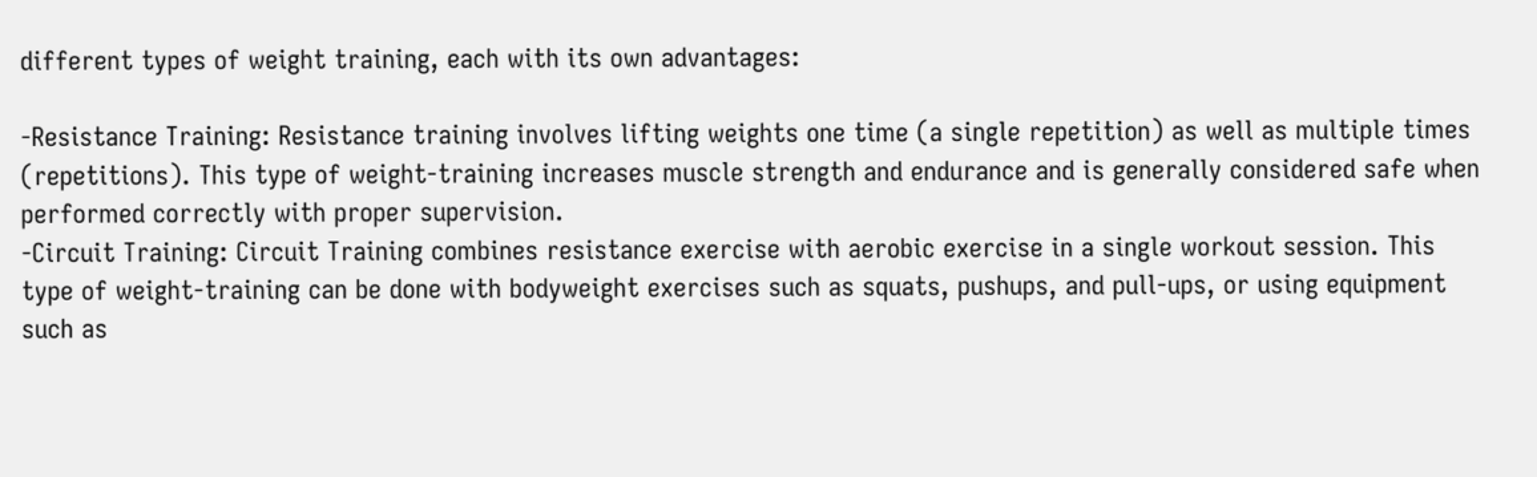different types of weight training, each with its own advantages:

-Resistance Training: Resistance training involves lifting weights one time (a single repetition) as well as multiple times (repetitions). This type of weight-training increases muscle strength and endurance and is generally considered safe when performed correctly with proper supervision.
-Circuit Training: Circuit Training combines resistance exercise with aerobic exercise in a single workout session. This type of weight-training can be done with bodyweight exercises such as squats, pushups, and pull-ups, or using equipment such as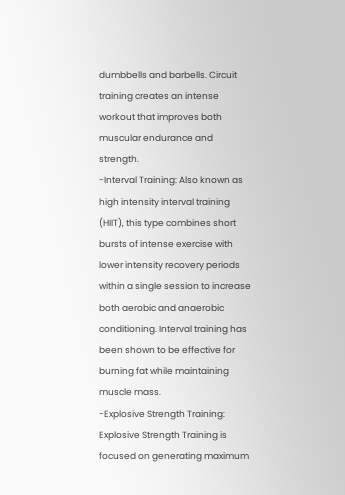dumbbells and barbells. Circuit training creates an intense workout that improves both muscular endurance and strength.
-Interval Training: Also known as high intensity interval training (HIIT), this type combines short bursts of intense exercise with lower intensity recovery periods within a single session to increase both aerobic and anaerobic conditioning. Interval training has been shown to be effective for burning fat while maintaining muscle mass.
-Explosive Strength Training: Explosive Strength Training is focused on generating maximum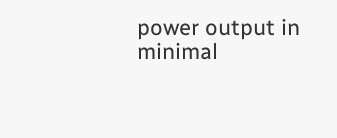power output in minimal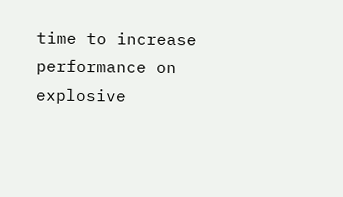time to increase performance on explosive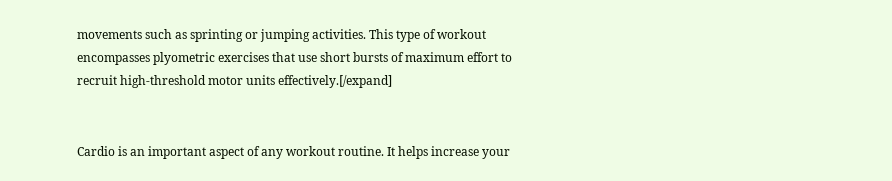movements such as sprinting or jumping activities. This type of workout encompasses plyometric exercises that use short bursts of maximum effort to recruit high-threshold motor units effectively.[/expand]


Cardio is an important aspect of any workout routine. It helps increase your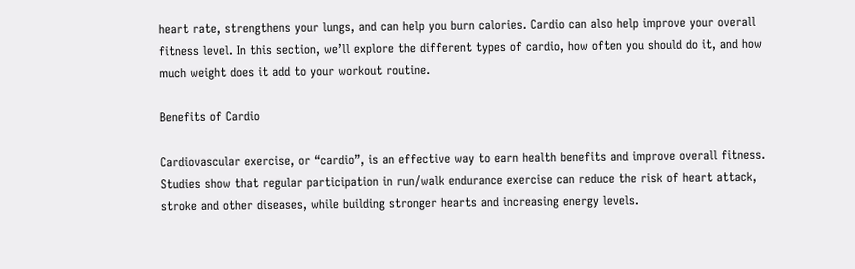heart rate, strengthens your lungs, and can help you burn calories. Cardio can also help improve your overall fitness level. In this section, we’ll explore the different types of cardio, how often you should do it, and how much weight does it add to your workout routine.

Benefits of Cardio

Cardiovascular exercise, or “cardio”, is an effective way to earn health benefits and improve overall fitness. Studies show that regular participation in run/walk endurance exercise can reduce the risk of heart attack, stroke and other diseases, while building stronger hearts and increasing energy levels.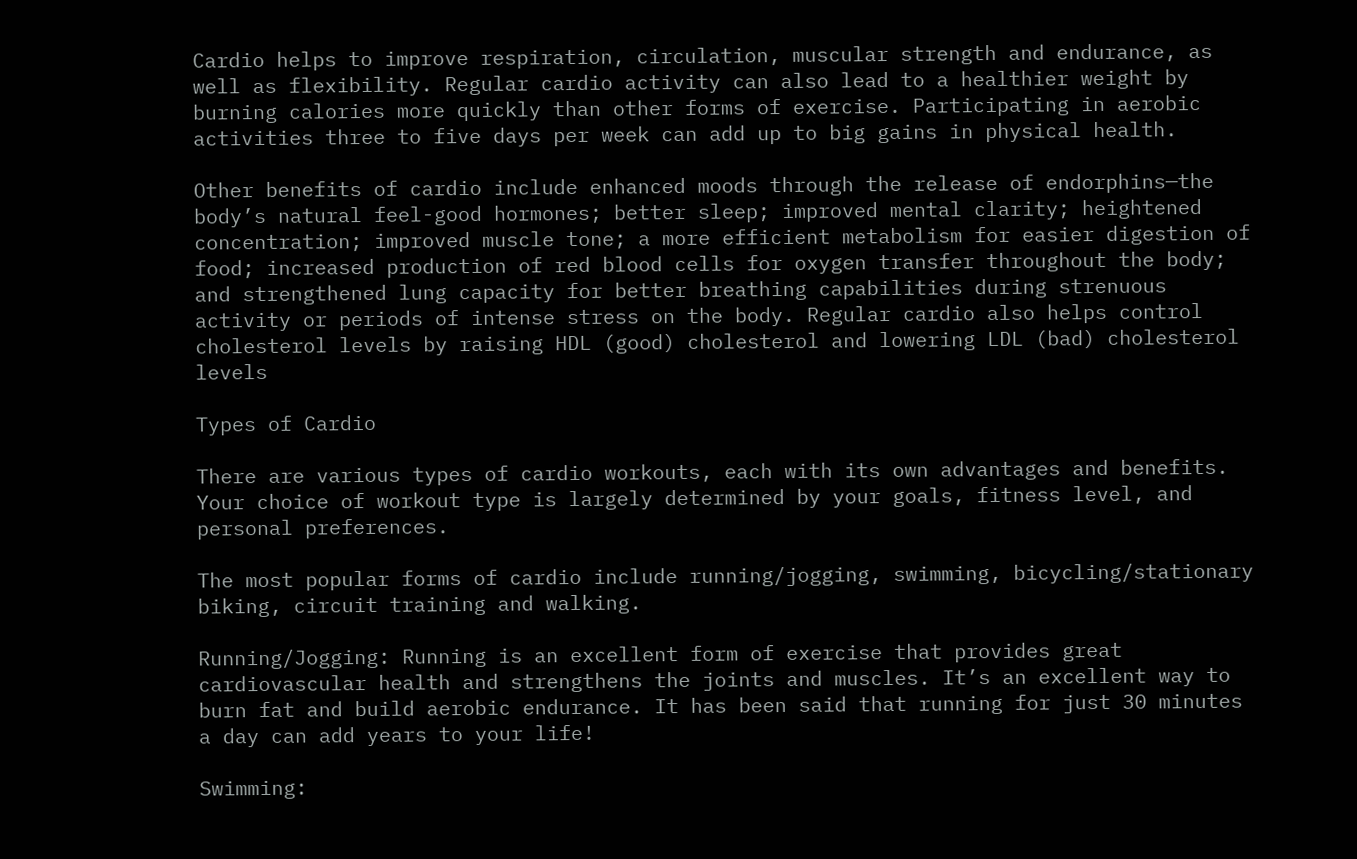Cardio helps to improve respiration, circulation, muscular strength and endurance, as well as flexibility. Regular cardio activity can also lead to a healthier weight by burning calories more quickly than other forms of exercise. Participating in aerobic activities three to five days per week can add up to big gains in physical health.

Other benefits of cardio include enhanced moods through the release of endorphins—the body’s natural feel-good hormones; better sleep; improved mental clarity; heightened concentration; improved muscle tone; a more efficient metabolism for easier digestion of food; increased production of red blood cells for oxygen transfer throughout the body; and strengthened lung capacity for better breathing capabilities during strenuous activity or periods of intense stress on the body. Regular cardio also helps control cholesterol levels by raising HDL (good) cholesterol and lowering LDL (bad) cholesterol levels

Types of Cardio

There are various types of cardio workouts, each with its own advantages and benefits. Your choice of workout type is largely determined by your goals, fitness level, and personal preferences.

The most popular forms of cardio include running/jogging, swimming, bicycling/stationary biking, circuit training and walking.

Running/Jogging: Running is an excellent form of exercise that provides great cardiovascular health and strengthens the joints and muscles. It’s an excellent way to burn fat and build aerobic endurance. It has been said that running for just 30 minutes a day can add years to your life!

Swimming: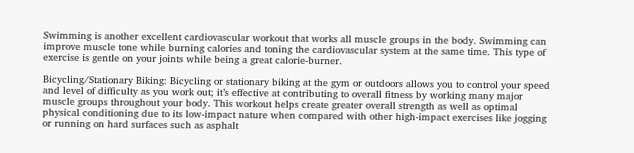Swimming is another excellent cardiovascular workout that works all muscle groups in the body. Swimming can improve muscle tone while burning calories and toning the cardiovascular system at the same time. This type of exercise is gentle on your joints while being a great calorie-burner.

Bicycling/Stationary Biking: Bicycling or stationary biking at the gym or outdoors allows you to control your speed and level of difficulty as you work out; it’s effective at contributing to overall fitness by working many major muscle groups throughout your body. This workout helps create greater overall strength as well as optimal physical conditioning due to its low-impact nature when compared with other high-impact exercises like jogging or running on hard surfaces such as asphalt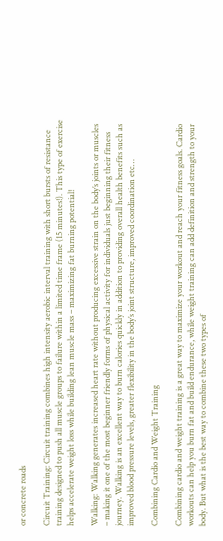or concrete roads

Circuit Training: Circuit training combines high intensity aerobic interval training with short bursts of resistance training designed to push all muscle groups to failure within a limited time frame (15 minutes!). This type of exercise helps accelerate weight loss while building lean muscle mass – maximizing fat burning potential!

Walking: Walking generates increased heart rate without producing excessive strain on the body’s joints or muscles – making it one of the most beginner friendly forms of physical activity for individuals just beginning their fitness journey. Walking is an excellent way to burn calories quickly in addition to providing overall health benefits such as improved blood pressure levels, greater flexibility in the body’s joint structure, improved coordination etc…

Combining Cardio and Weight Training

Combining cardio and weight training is a great way to maximize your workout and reach your fitness goals. Cardio workouts can help you burn fat and build endurance, while weight training can add definition and strength to your body. But what is the best way to combine these two types of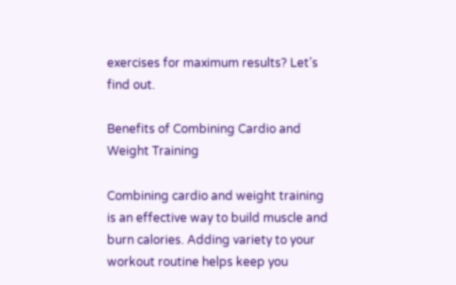exercises for maximum results? Let’s find out.

Benefits of Combining Cardio and Weight Training

Combining cardio and weight training is an effective way to build muscle and burn calories. Adding variety to your workout routine helps keep you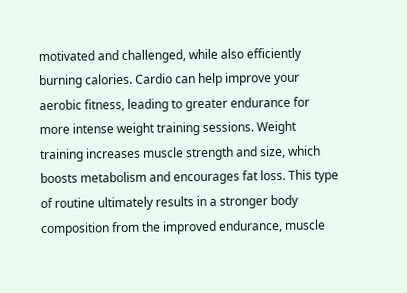motivated and challenged, while also efficiently burning calories. Cardio can help improve your aerobic fitness, leading to greater endurance for more intense weight training sessions. Weight training increases muscle strength and size, which boosts metabolism and encourages fat loss. This type of routine ultimately results in a stronger body composition from the improved endurance, muscle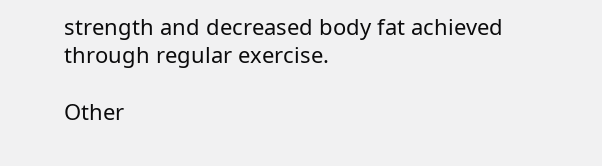strength and decreased body fat achieved through regular exercise.

Other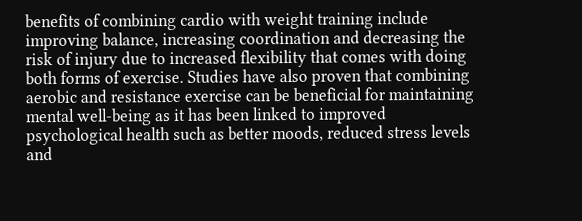benefits of combining cardio with weight training include improving balance, increasing coordination and decreasing the risk of injury due to increased flexibility that comes with doing both forms of exercise. Studies have also proven that combining aerobic and resistance exercise can be beneficial for maintaining mental well-being as it has been linked to improved psychological health such as better moods, reduced stress levels and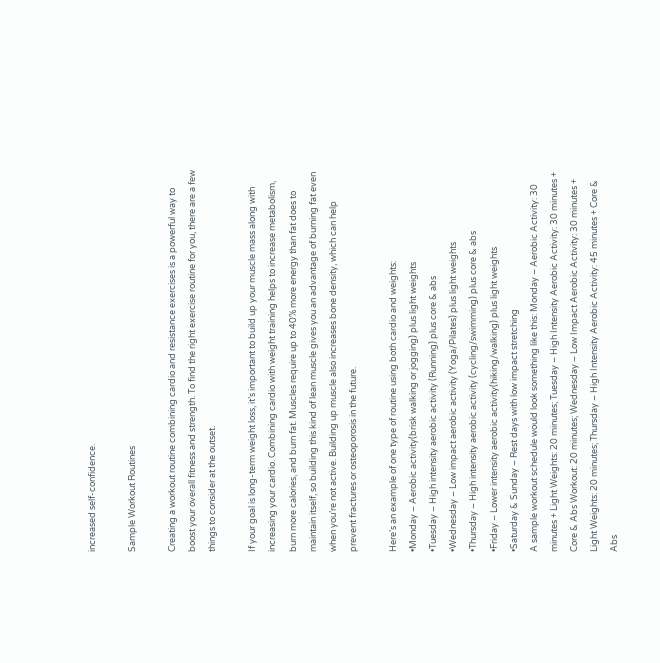increased self-confidence.

Sample Workout Routines

Creating a workout routine combining cardio and resistance exercises is a powerful way to boost your overall fitness and strength. To find the right exercise routine for you, there are a few things to consider at the outset.

If your goal is long-term weight loss, it’s important to build up your muscle mass along with increasing your cardio. Combining cardio with weight training helps to increase metabolism, burn more calories, and burn fat. Muscles require up to 40% more energy than fat does to maintain itself, so building this kind of lean muscle gives you an advantage of burning fat even when you’re not active. Building up muscle also increases bone density, which can help prevent fractures or osteoporosis in the future.

Here’s an example of one type of routine using both cardio and weights:
•Monday – Aerobic activity(brisk walking or jogging) plus light weights
•Tuesday – High intensity aerobic activity (Running) plus core & abs
•Wednesday – Low impact aerobic activity (Yoga/Pilates) plus light weights
•Thursday – High intensity aerobic activity (cycling/swimming) plus core & abs
•Friday – Lower intensity aerobic activity(hiking/walking) plus light weights
•Saturday & Sunday – Rest days with low impact stretching
A sample workout schedule would look something like this: Monday – Aerobic Activity: 30 minutes + Light Weights: 20 minutes; Tuesday – High Intensity Aerobic Activity: 30 minutes + Core & Abs Workout: 20 minutes; Wednesday – Low Impact Aerobic Activity: 30 minutes + Light Weights: 20 minutes; Thursday – High Intensity Aerobic Activity: 45 minutes + Core & Abs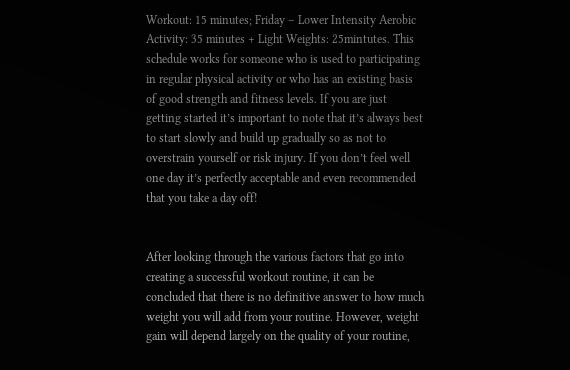Workout: 15 minutes; Friday – Lower Intensity Aerobic Activity: 35 minutes + Light Weights: 25mintutes. This schedule works for someone who is used to participating in regular physical activity or who has an existing basis of good strength and fitness levels. If you are just getting started it’s important to note that it’s always best to start slowly and build up gradually so as not to overstrain yourself or risk injury. If you don’t feel well one day it’s perfectly acceptable and even recommended that you take a day off!


After looking through the various factors that go into creating a successful workout routine, it can be concluded that there is no definitive answer to how much weight you will add from your routine. However, weight gain will depend largely on the quality of your routine,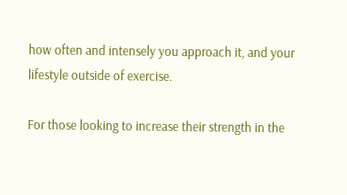how often and intensely you approach it, and your lifestyle outside of exercise.

For those looking to increase their strength in the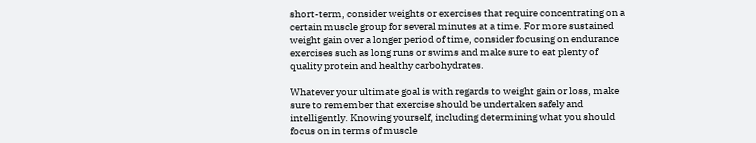short-term, consider weights or exercises that require concentrating on a certain muscle group for several minutes at a time. For more sustained weight gain over a longer period of time, consider focusing on endurance exercises such as long runs or swims and make sure to eat plenty of quality protein and healthy carbohydrates.

Whatever your ultimate goal is with regards to weight gain or loss, make sure to remember that exercise should be undertaken safely and intelligently. Knowing yourself, including determining what you should focus on in terms of muscle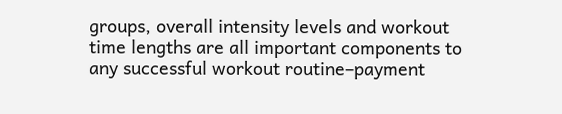groups, overall intensity levels and workout time lengths are all important components to any successful workout routine–payment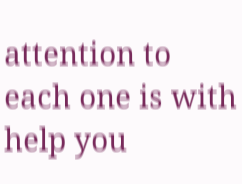attention to each one is with help you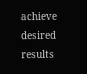achieve desired results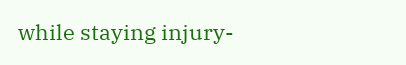while staying injury-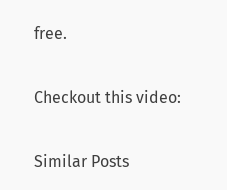free.

Checkout this video:

Similar Posts